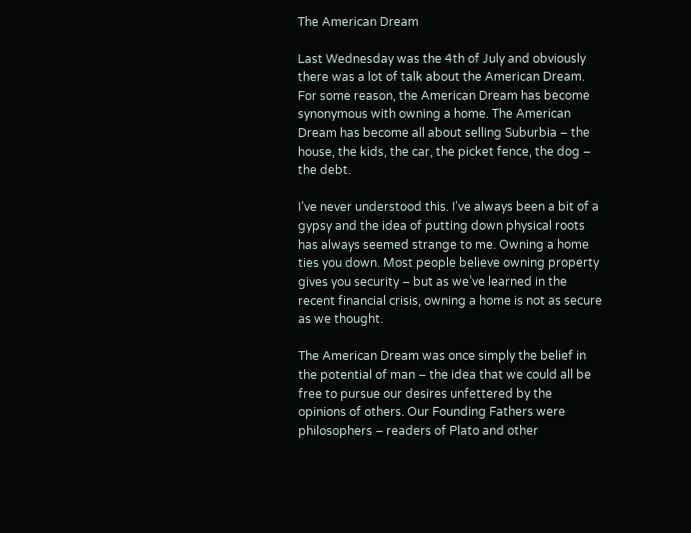The American Dream

Last Wednesday was the 4th of July and obviously there was a lot of talk about the American Dream. For some reason, the American Dream has become synonymous with owning a home. The American Dream has become all about selling Suburbia – the house, the kids, the car, the picket fence, the dog – the debt.

I’ve never understood this. I’ve always been a bit of a gypsy and the idea of putting down physical roots has always seemed strange to me. Owning a home ties you down. Most people believe owning property gives you security – but as we’ve learned in the recent financial crisis, owning a home is not as secure as we thought.

The American Dream was once simply the belief in the potential of man – the idea that we could all be free to pursue our desires unfettered by the opinions of others. Our Founding Fathers were philosophers – readers of Plato and other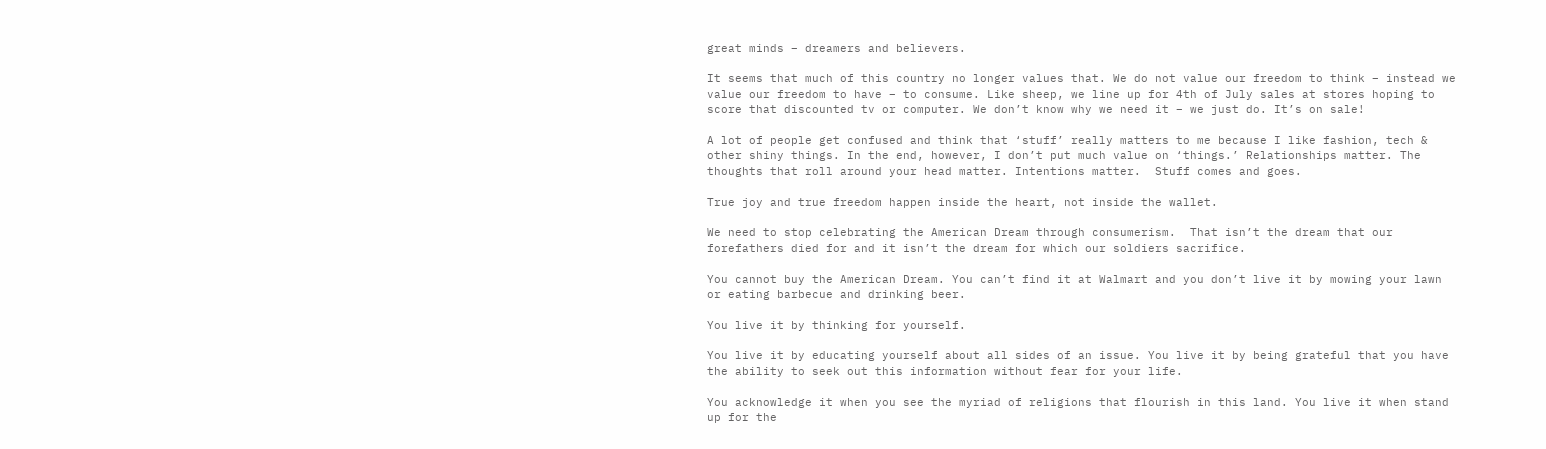great minds – dreamers and believers.

It seems that much of this country no longer values that. We do not value our freedom to think – instead we value our freedom to have – to consume. Like sheep, we line up for 4th of July sales at stores hoping to score that discounted tv or computer. We don’t know why we need it – we just do. It’s on sale!

A lot of people get confused and think that ‘stuff’ really matters to me because I like fashion, tech & other shiny things. In the end, however, I don’t put much value on ‘things.’ Relationships matter. The thoughts that roll around your head matter. Intentions matter.  Stuff comes and goes.

True joy and true freedom happen inside the heart, not inside the wallet.

We need to stop celebrating the American Dream through consumerism.  That isn’t the dream that our forefathers died for and it isn’t the dream for which our soldiers sacrifice.

You cannot buy the American Dream. You can’t find it at Walmart and you don’t live it by mowing your lawn or eating barbecue and drinking beer.

You live it by thinking for yourself.

You live it by educating yourself about all sides of an issue. You live it by being grateful that you have the ability to seek out this information without fear for your life.

You acknowledge it when you see the myriad of religions that flourish in this land. You live it when stand up for the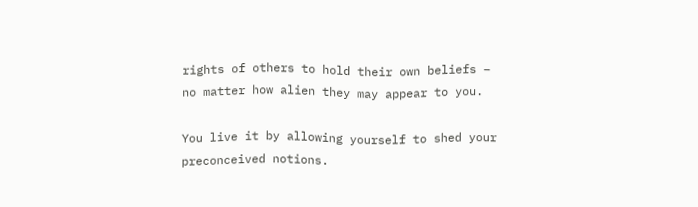rights of others to hold their own beliefs – no matter how alien they may appear to you.

You live it by allowing yourself to shed your preconceived notions.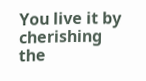You live it by cherishing the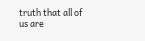truth that all of us are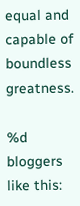equal and capable of boundless greatness.

%d bloggers like this: